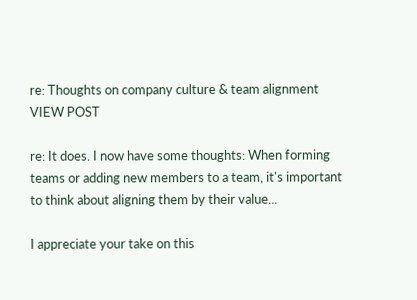re: Thoughts on company culture & team alignment VIEW POST

re: It does. I now have some thoughts: When forming teams or adding new members to a team, it's important to think about aligning them by their value...

I appreciate your take on this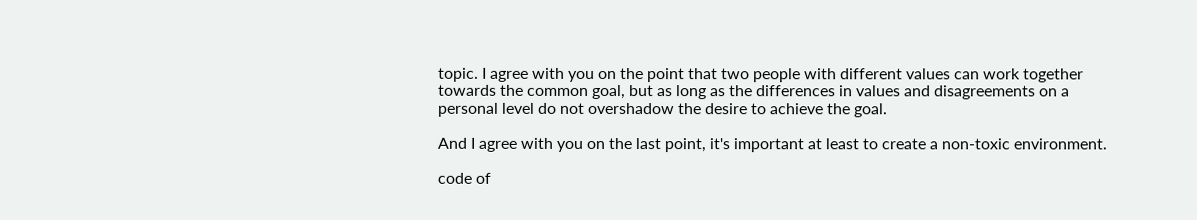topic. I agree with you on the point that two people with different values can work together towards the common goal, but as long as the differences in values and disagreements on a personal level do not overshadow the desire to achieve the goal.

And I agree with you on the last point, it's important at least to create a non-toxic environment.

code of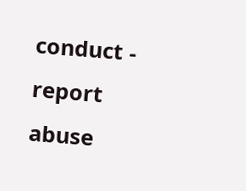conduct - report abuse